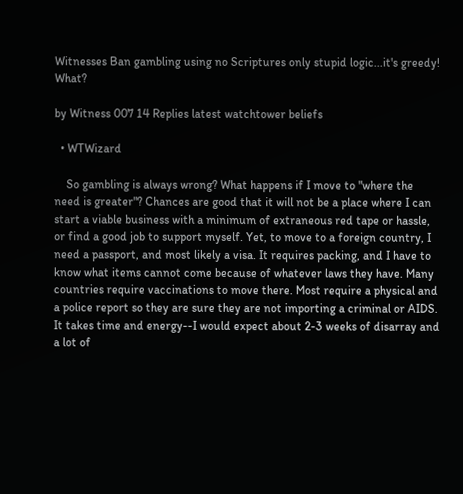Witnesses Ban gambling using no Scriptures only stupid logic...it's greedy! What?

by Witness 007 14 Replies latest watchtower beliefs

  • WTWizard

    So gambling is always wrong? What happens if I move to "where the need is greater"? Chances are good that it will not be a place where I can start a viable business with a minimum of extraneous red tape or hassle, or find a good job to support myself. Yet, to move to a foreign country, I need a passport, and most likely a visa. It requires packing, and I have to know what items cannot come because of whatever laws they have. Many countries require vaccinations to move there. Most require a physical and a police report so they are sure they are not importing a criminal or AIDS. It takes time and energy--I would expect about 2-3 weeks of disarray and a lot of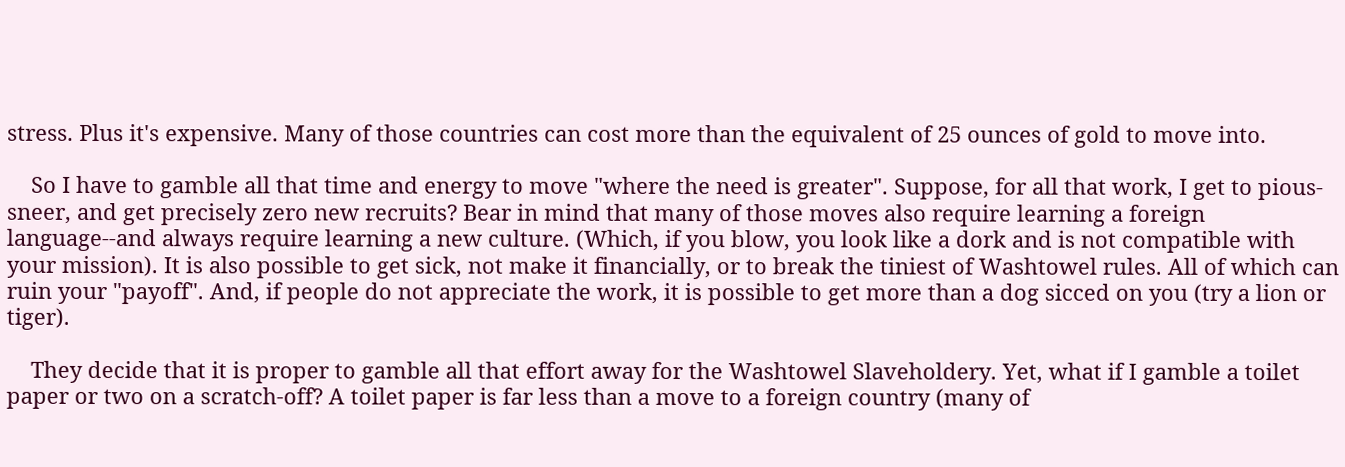stress. Plus it's expensive. Many of those countries can cost more than the equivalent of 25 ounces of gold to move into.

    So I have to gamble all that time and energy to move "where the need is greater". Suppose, for all that work, I get to pious-sneer, and get precisely zero new recruits? Bear in mind that many of those moves also require learning a foreign language--and always require learning a new culture. (Which, if you blow, you look like a dork and is not compatible with your mission). It is also possible to get sick, not make it financially, or to break the tiniest of Washtowel rules. All of which can ruin your "payoff". And, if people do not appreciate the work, it is possible to get more than a dog sicced on you (try a lion or tiger).

    They decide that it is proper to gamble all that effort away for the Washtowel Slaveholdery. Yet, what if I gamble a toilet paper or two on a scratch-off? A toilet paper is far less than a move to a foreign country (many of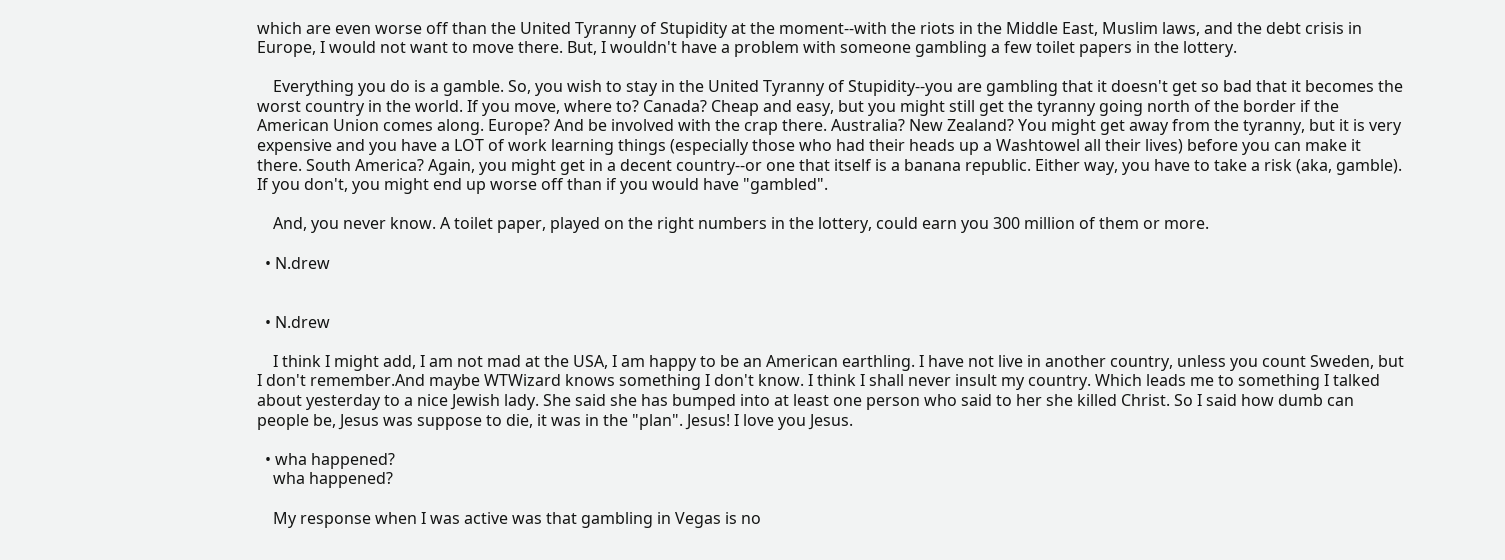which are even worse off than the United Tyranny of Stupidity at the moment--with the riots in the Middle East, Muslim laws, and the debt crisis in Europe, I would not want to move there. But, I wouldn't have a problem with someone gambling a few toilet papers in the lottery.

    Everything you do is a gamble. So, you wish to stay in the United Tyranny of Stupidity--you are gambling that it doesn't get so bad that it becomes the worst country in the world. If you move, where to? Canada? Cheap and easy, but you might still get the tyranny going north of the border if the American Union comes along. Europe? And be involved with the crap there. Australia? New Zealand? You might get away from the tyranny, but it is very expensive and you have a LOT of work learning things (especially those who had their heads up a Washtowel all their lives) before you can make it there. South America? Again, you might get in a decent country--or one that itself is a banana republic. Either way, you have to take a risk (aka, gamble). If you don't, you might end up worse off than if you would have "gambled".

    And, you never know. A toilet paper, played on the right numbers in the lottery, could earn you 300 million of them or more.

  • N.drew


  • N.drew

    I think I might add, I am not mad at the USA, I am happy to be an American earthling. I have not live in another country, unless you count Sweden, but I don't remember.And maybe WTWizard knows something I don't know. I think I shall never insult my country. Which leads me to something I talked about yesterday to a nice Jewish lady. She said she has bumped into at least one person who said to her she killed Christ. So I said how dumb can people be, Jesus was suppose to die, it was in the "plan". Jesus! I love you Jesus.

  • wha happened?
    wha happened?

    My response when I was active was that gambling in Vegas is no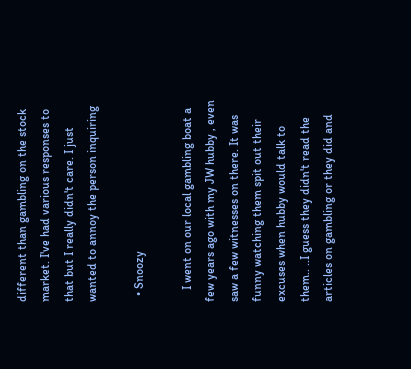different than gambling on the stock market. I've had various responses to that but I really didn't care. I just wanted to annoy the person inquiring

  • Snoozy

    I went on our local gambling boat a few years ago with my JW hubby , even saw a few witnesses on there. It was funny watching them spit out their excuses when hubby would talk to them.. ..I guess they didn't read the articles on gambling or they did and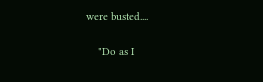were busted....

    "Do as I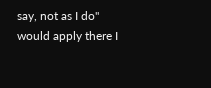say, not as I do" would apply there I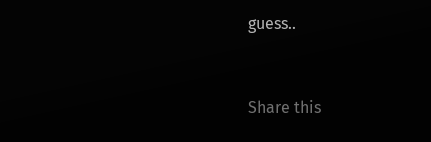guess..


Share this